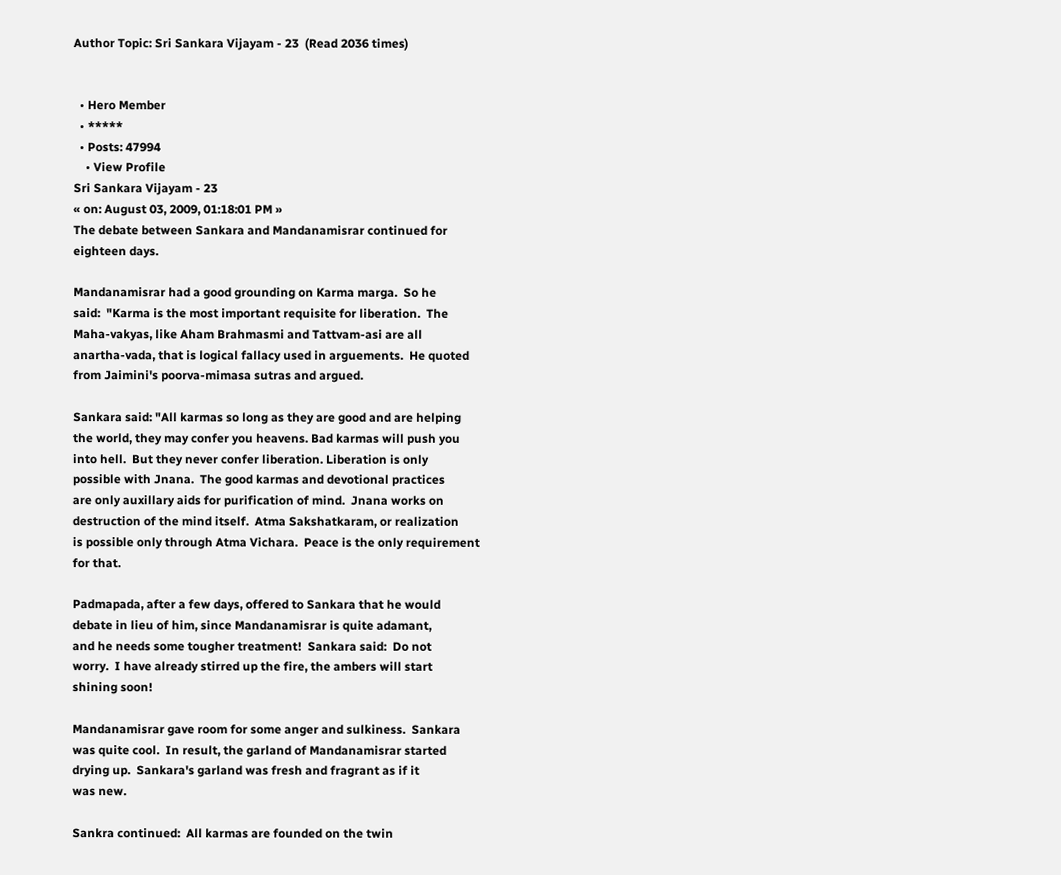Author Topic: Sri Sankara Vijayam - 23  (Read 2036 times)


  • Hero Member
  • *****
  • Posts: 47994
    • View Profile
Sri Sankara Vijayam - 23
« on: August 03, 2009, 01:18:01 PM »
The debate between Sankara and Mandanamisrar continued for
eighteen days.

Mandanamisrar had a good grounding on Karma marga.  So he
said:  "Karma is the most important requisite for liberation.  The
Maha-vakyas, like Aham Brahmasmi and Tattvam-asi are all
anartha-vada, that is logical fallacy used in arguements.  He quoted
from Jaimini's poorva-mimasa sutras and argued.

Sankara said: "All karmas so long as they are good and are helping
the world, they may confer you heavens. Bad karmas will push you
into hell.  But they never confer liberation. Liberation is only
possible with Jnana.  The good karmas and devotional practices
are only auxillary aids for purification of mind.  Jnana works on
destruction of the mind itself.  Atma Sakshatkaram, or realization
is possible only through Atma Vichara.  Peace is the only requirement
for that.

Padmapada, after a few days, offered to Sankara that he would
debate in lieu of him, since Mandanamisrar is quite adamant,
and he needs some tougher treatment!  Sankara said:  Do not
worry.  I have already stirred up the fire, the ambers will start
shining soon!

Mandanamisrar gave room for some anger and sulkiness.  Sankara
was quite cool.  In result, the garland of Mandanamisrar started
drying up.  Sankara's garland was fresh and fragrant as if it
was new.

Sankra continued:  All karmas are founded on the twin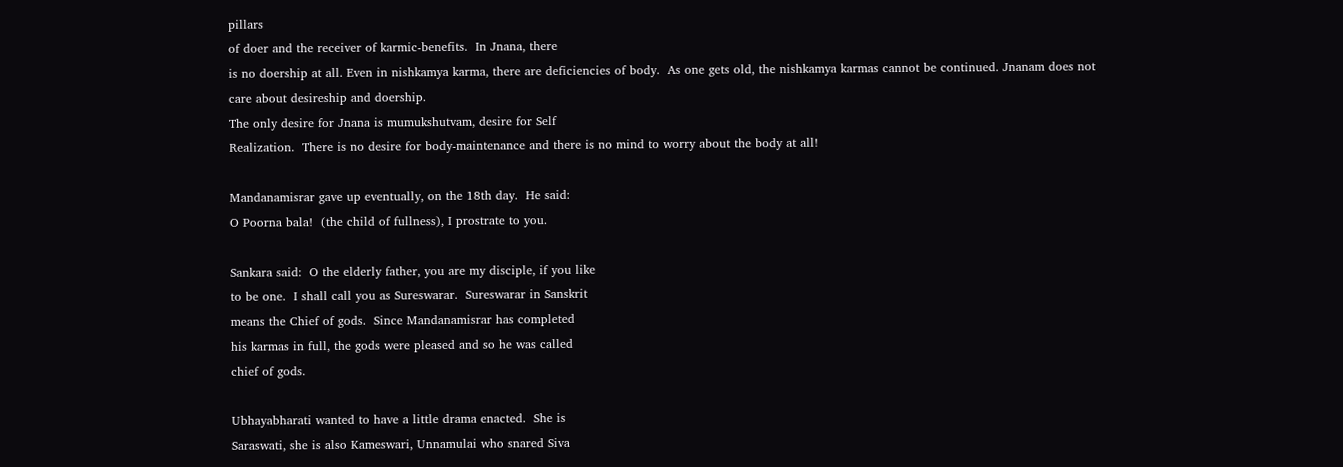pillars
of doer and the receiver of karmic-benefits.  In Jnana, there
is no doership at all. Even in nishkamya karma, there are deficiencies of body.  As one gets old, the nishkamya karmas cannot be continued. Jnanam does not care about desireship and doership.
The only desire for Jnana is mumukshutvam, desire for Self
Realization.  There is no desire for body-maintenance and there is no mind to worry about the body at all!

Mandanamisrar gave up eventually, on the 18th day.  He said:
O Poorna bala!  (the child of fullness), I prostrate to you.

Sankara said:  O the elderly father, you are my disciple, if you like
to be one.  I shall call you as Sureswarar.  Sureswarar in Sanskrit
means the Chief of gods.  Since Mandanamisrar has completed
his karmas in full, the gods were pleased and so he was called
chief of gods.

Ubhayabharati wanted to have a little drama enacted.  She is
Saraswati, she is also Kameswari, Unnamulai who snared Siva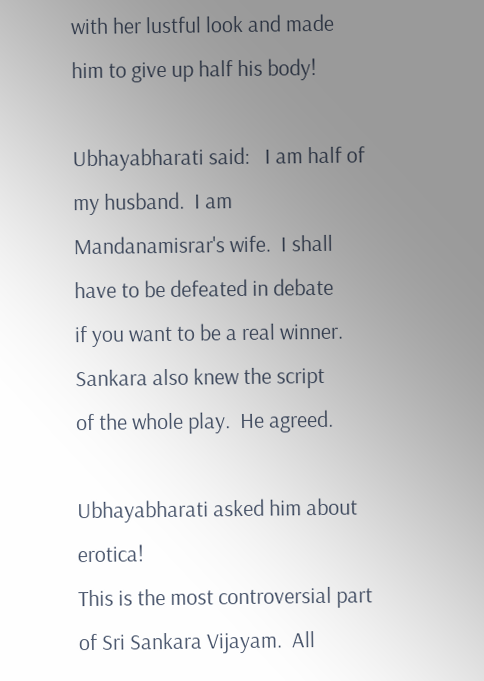with her lustful look and made him to give up half his body!

Ubhayabharati said:   I am half of my husband.  I am Mandanamisrar's wife.  I shall have to be defeated in debate
if you want to be a real winner.  Sankara also knew the script
of the whole play.  He agreed.

Ubhayabharati asked him about erotica!
This is the most controversial part of Sri Sankara Vijayam.  All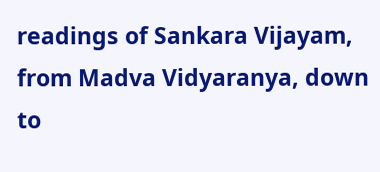readings of Sankara Vijayam, from Madva Vidyaranya, down to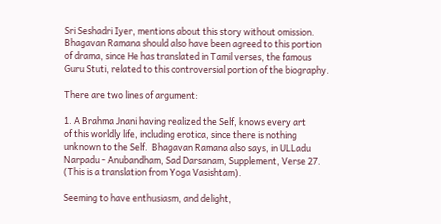Sri Seshadri Iyer, mentions about this story without omission.
Bhagavan Ramana should also have been agreed to this portion
of drama, since He has translated in Tamil verses, the famous
Guru Stuti, related to this controversial portion of the biography.

There are two lines of argument:

1. A Brahma Jnani having realized the Self, knows every art
of this worldly life, including erotica, since there is nothing
unknown to the Self.  Bhagavan Ramana also says, in ULLadu
Narpadu - Anubandham, Sad Darsanam, Supplement, Verse 27.
(This is a translation from Yoga Vasishtam).

Seeming to have enthusiasm, and delight,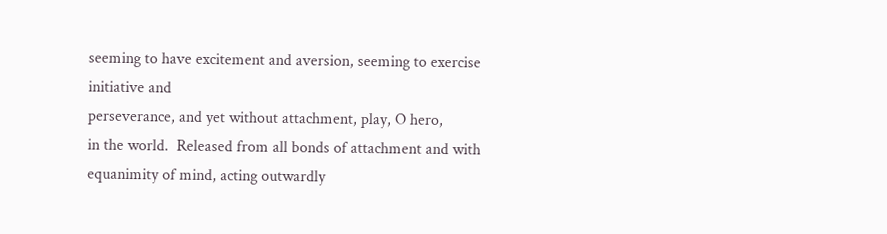seeming to have excitement and aversion, seeming to exercise initiative and
perseverance, and yet without attachment, play, O hero,
in the world.  Released from all bonds of attachment and with
equanimity of mind, acting outwardly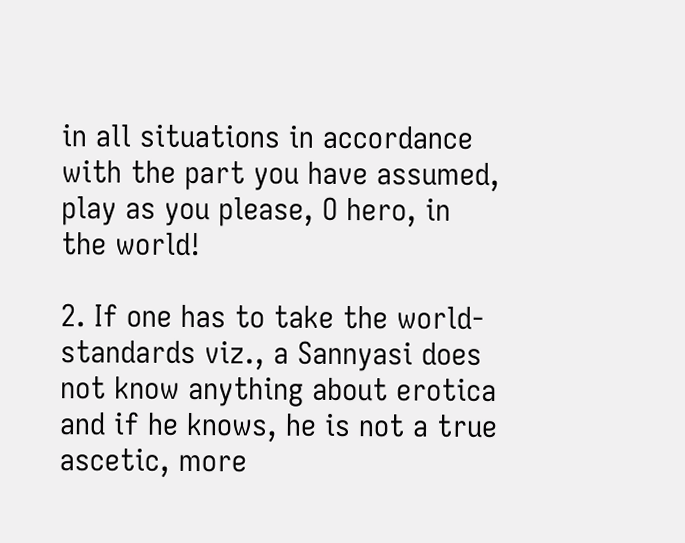in all situations in accordance
with the part you have assumed, play as you please, O hero, in
the world!

2. If one has to take the world-standards viz., a Sannyasi does
not know anything about erotica and if he knows, he is not a true
ascetic, more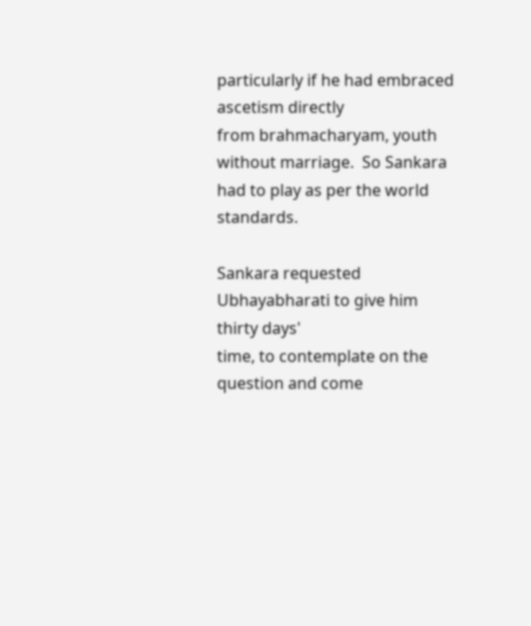particularly if he had embraced ascetism directly
from brahmacharyam, youth without marriage.  So Sankara
had to play as per the world standards.

Sankara requested Ubhayabharati to give him thirty days'
time, to contemplate on the question and come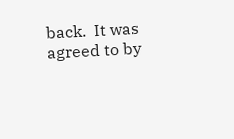back.  It was agreed to by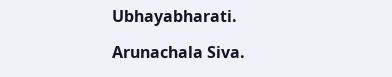Ubhayabharati.

Arunachala Siva.